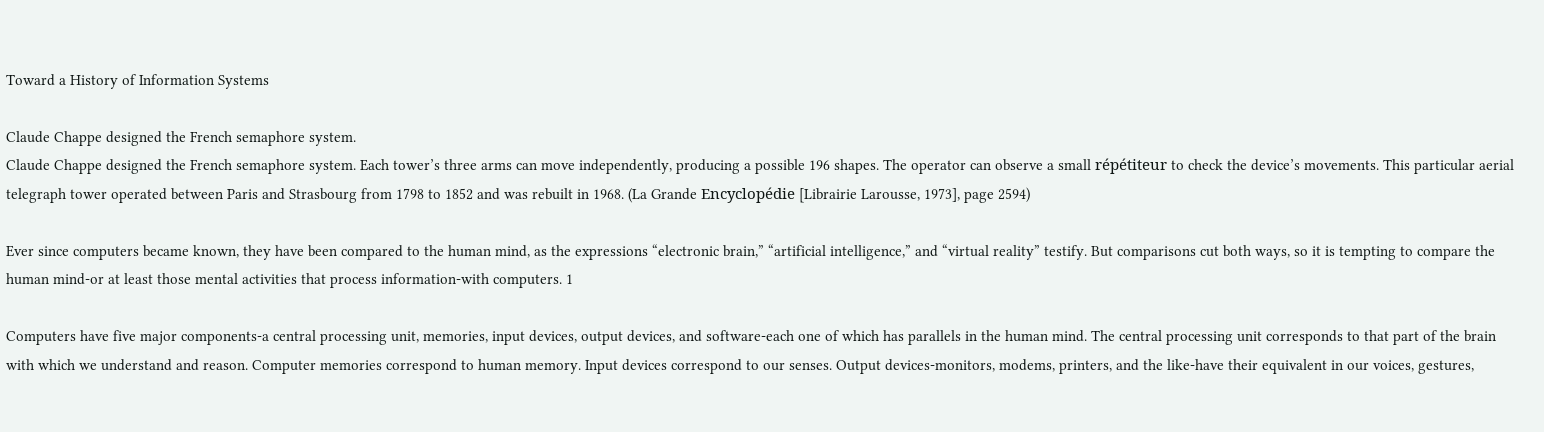Toward a History of Information Systems

Claude Chappe designed the French semaphore system.
Claude Chappe designed the French semaphore system. Each tower’s three arms can move independently, producing a possible 196 shapes. The operator can observe a small répétiteur to check the device’s movements. This particular aerial telegraph tower operated between Paris and Strasbourg from 1798 to 1852 and was rebuilt in 1968. (La Grande Encyclopédie [Librairie Larousse, 1973], page 2594)

Ever since computers became known, they have been compared to the human mind, as the expressions “electronic brain,” “artificial intelligence,” and “virtual reality” testify. But comparisons cut both ways, so it is tempting to compare the human mind-or at least those mental activities that process information-with computers. 1

Computers have five major components-a central processing unit, memories, input devices, output devices, and software-each one of which has parallels in the human mind. The central processing unit corresponds to that part of the brain with which we understand and reason. Computer memories correspond to human memory. Input devices correspond to our senses. Output devices-monitors, modems, printers, and the like-have their equivalent in our voices, gestures,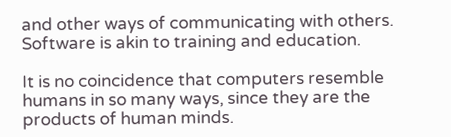and other ways of communicating with others. Software is akin to training and education.

It is no coincidence that computers resemble humans in so many ways, since they are the products of human minds.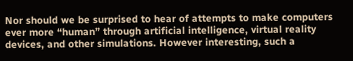Nor should we be surprised to hear of attempts to make computers ever more “human” through artificial intelligence, virtual reality devices, and other simulations. However interesting, such a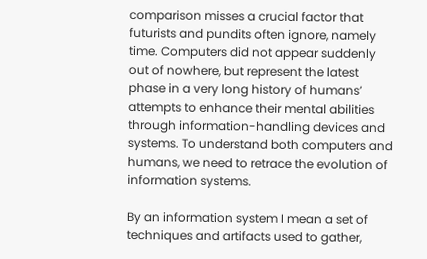comparison misses a crucial factor that futurists and pundits often ignore, namely time. Computers did not appear suddenly out of nowhere, but represent the latest phase in a very long history of humans’ attempts to enhance their mental abilities through information-handling devices and systems. To understand both computers and humans, we need to retrace the evolution of information systems.

By an information system I mean a set of techniques and artifacts used to gather,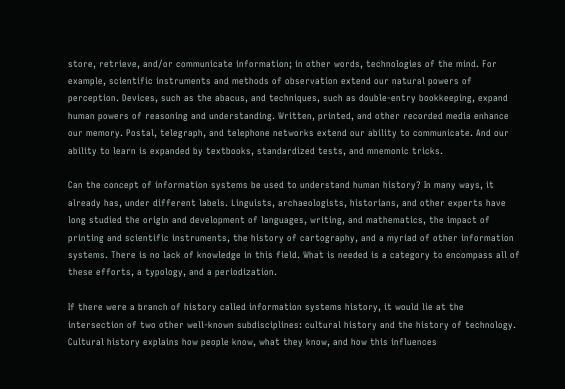store, retrieve, and/or communicate information; in other words, technologies of the mind. For example, scientific instruments and methods of observation extend our natural powers of perception. Devices, such as the abacus, and techniques, such as double-entry bookkeeping, expand human powers of reasoning and understanding. Written, printed, and other recorded media enhance our memory. Postal, telegraph, and telephone networks extend our ability to communicate. And our ability to learn is expanded by textbooks, standardized tests, and mnemonic tricks.

Can the concept of information systems be used to understand human history? In many ways, it already has, under different labels. Linguists, archaeologists, historians, and other experts have long studied the origin and development of languages, writing, and mathematics, the impact of printing and scientific instruments, the history of cartography, and a myriad of other information systems. There is no lack of knowledge in this field. What is needed is a category to encompass all of these efforts, a typology, and a periodization.

If there were a branch of history called information systems history, it would lie at the intersection of two other well-known subdisciplines: cultural history and the history of technology. Cultural history explains how people know, what they know, and how this influences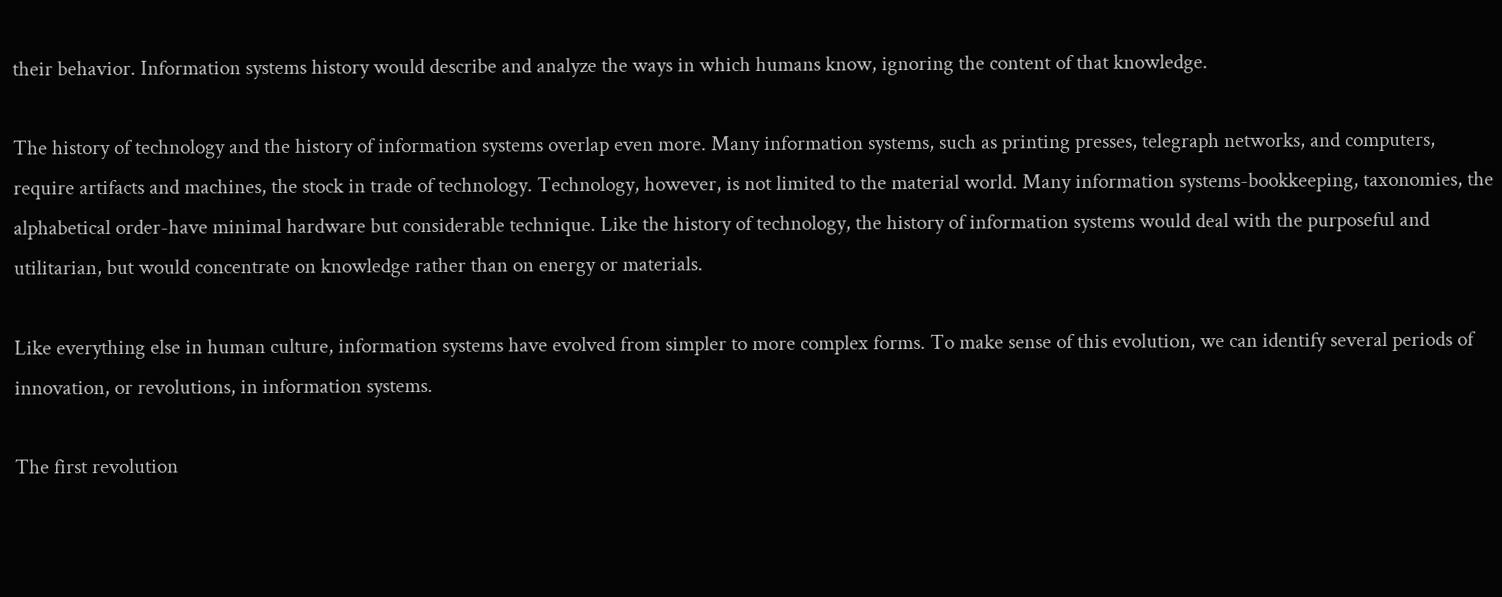their behavior. Information systems history would describe and analyze the ways in which humans know, ignoring the content of that knowledge.

The history of technology and the history of information systems overlap even more. Many information systems, such as printing presses, telegraph networks, and computers, require artifacts and machines, the stock in trade of technology. Technology, however, is not limited to the material world. Many information systems-bookkeeping, taxonomies, the alphabetical order-have minimal hardware but considerable technique. Like the history of technology, the history of information systems would deal with the purposeful and utilitarian, but would concentrate on knowledge rather than on energy or materials.

Like everything else in human culture, information systems have evolved from simpler to more complex forms. To make sense of this evolution, we can identify several periods of innovation, or revolutions, in information systems.

The first revolution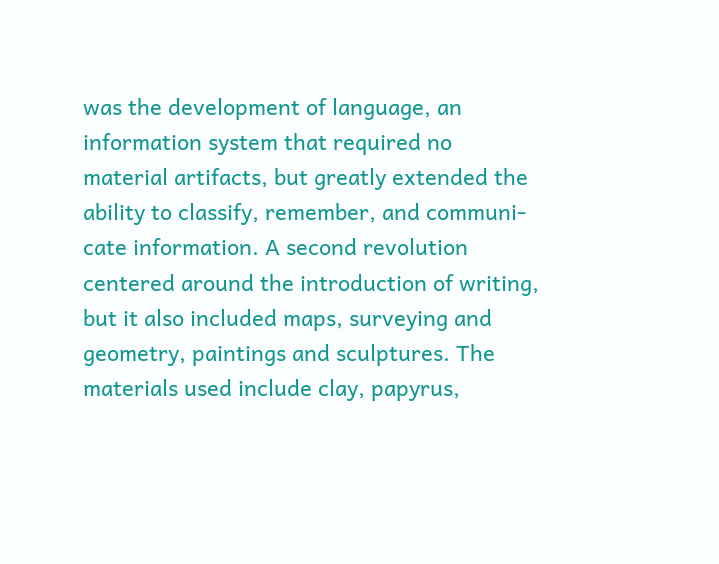was the development of language, an information system that required no material artifacts, but greatly extended the ability to classify, remember, and communi-cate information. A second revolution centered around the introduction of writing, but it also included maps, surveying and geometry, paintings and sculptures. The materials used include clay, papyrus,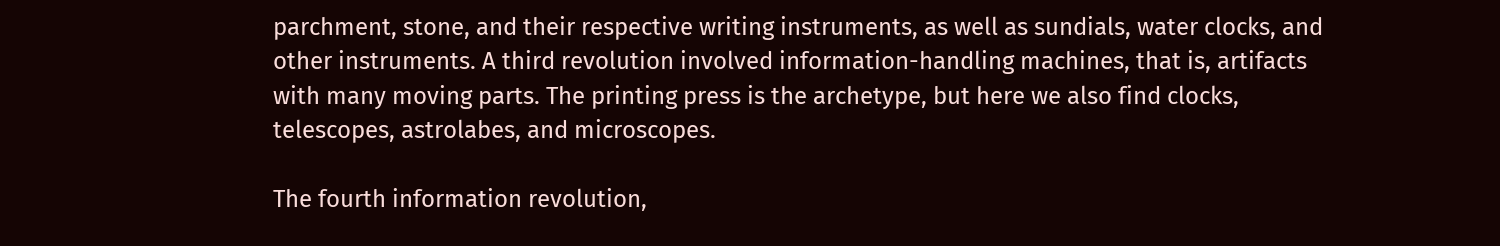parchment, stone, and their respective writing instruments, as well as sundials, water clocks, and other instruments. A third revolution involved information-handling machines, that is, artifacts with many moving parts. The printing press is the archetype, but here we also find clocks, telescopes, astrolabes, and microscopes.

The fourth information revolution,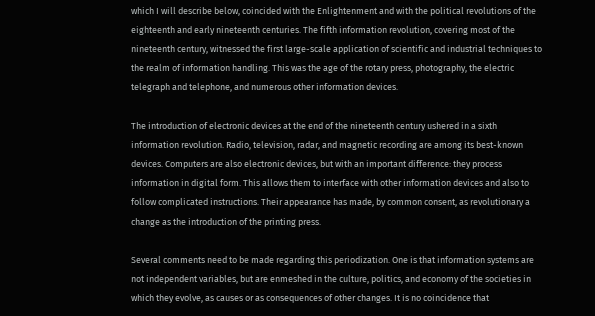which I will describe below, coincided with the Enlightenment and with the political revolutions of the eighteenth and early nineteenth centuries. The fifth information revolution, covering most of the nineteenth century, witnessed the first large-scale application of scientific and industrial techniques to the realm of information handling. This was the age of the rotary press, photography, the electric telegraph and telephone, and numerous other information devices.

The introduction of electronic devices at the end of the nineteenth century ushered in a sixth information revolution. Radio, television, radar, and magnetic recording are among its best-known devices. Computers are also electronic devices, but with an important difference: they process information in digital form. This allows them to interface with other information devices and also to follow complicated instructions. Their appearance has made, by common consent, as revolutionary a change as the introduction of the printing press.

Several comments need to be made regarding this periodization. One is that information systems are not independent variables, but are enmeshed in the culture, politics, and economy of the societies in which they evolve, as causes or as consequences of other changes. It is no coincidence that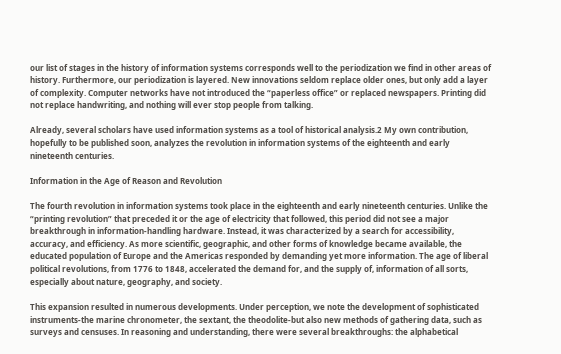our list of stages in the history of information systems corresponds well to the periodization we find in other areas of history. Furthermore, our periodization is layered. New innovations seldom replace older ones, but only add a layer of complexity. Computer networks have not introduced the “paperless office” or replaced newspapers. Printing did not replace handwriting, and nothing will ever stop people from talking.

Already, several scholars have used information systems as a tool of historical analysis.2 My own contribution, hopefully to be published soon, analyzes the revolution in information systems of the eighteenth and early nineteenth centuries.

Information in the Age of Reason and Revolution

The fourth revolution in information systems took place in the eighteenth and early nineteenth centuries. Unlike the “printing revolution” that preceded it or the age of electricity that followed, this period did not see a major breakthrough in information-handling hardware. Instead, it was characterized by a search for accessibility, accuracy, and efficiency. As more scientific, geographic, and other forms of knowledge became available, the educated population of Europe and the Americas responded by demanding yet more information. The age of liberal political revolutions, from 1776 to 1848, accelerated the demand for, and the supply of, information of all sorts, especially about nature, geography, and society.

This expansion resulted in numerous developments. Under perception, we note the development of sophisticated instruments-the marine chronometer, the sextant, the theodolite-but also new methods of gathering data, such as surveys and censuses. In reasoning and understanding, there were several breakthroughs: the alphabetical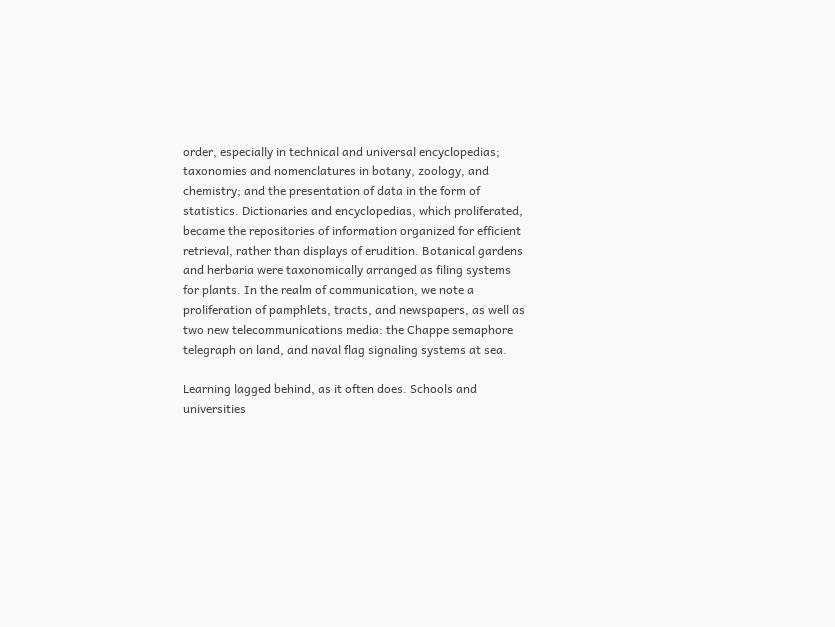order, especially in technical and universal encyclopedias; taxonomies and nomenclatures in botany, zoology, and chemistry; and the presentation of data in the form of statistics. Dictionaries and encyclopedias, which proliferated, became the repositories of information organized for efficient retrieval, rather than displays of erudition. Botanical gardens and herbaria were taxonomically arranged as filing systems for plants. In the realm of communication, we note a proliferation of pamphlets, tracts, and newspapers, as well as two new telecommunications media: the Chappe semaphore telegraph on land, and naval flag signaling systems at sea.

Learning lagged behind, as it often does. Schools and universities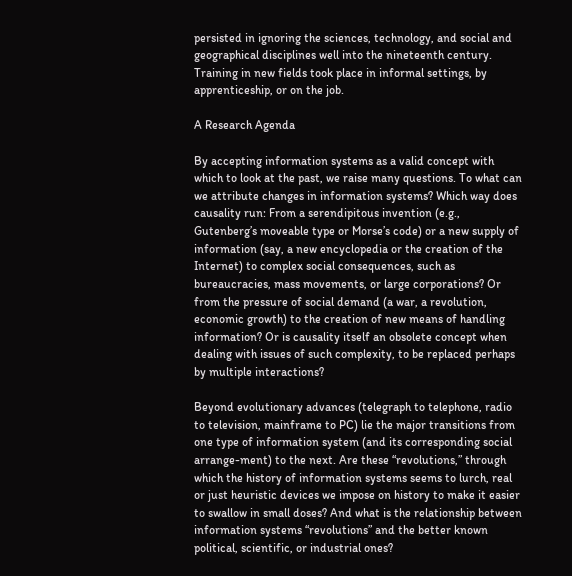persisted in ignoring the sciences, technology, and social and geographical disciplines well into the nineteenth century. Training in new fields took place in informal settings, by apprenticeship, or on the job.

A Research Agenda

By accepting information systems as a valid concept with which to look at the past, we raise many questions. To what can we attribute changes in information systems? Which way does causality run: From a serendipitous invention (e.g., Gutenberg’s moveable type or Morse’s code) or a new supply of information (say, a new encyclopedia or the creation of the Internet) to complex social consequences, such as bureaucracies, mass movements, or large corporations? Or from the pressure of social demand (a war, a revolution, economic growth) to the creation of new means of handling information? Or is causality itself an obsolete concept when dealing with issues of such complexity, to be replaced perhaps by multiple interactions?

Beyond evolutionary advances (telegraph to telephone, radio to television, mainframe to PC) lie the major transitions from one type of information system (and its corresponding social arrange-ment) to the next. Are these “revolutions,” through which the history of information systems seems to lurch, real or just heuristic devices we impose on history to make it easier to swallow in small doses? And what is the relationship between information systems “revolutions” and the better known political, scientific, or industrial ones?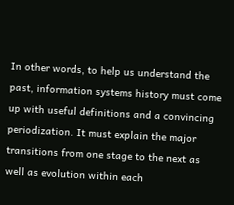In other words, to help us understand the past, information systems history must come up with useful definitions and a convincing periodization. It must explain the major transitions from one stage to the next as well as evolution within each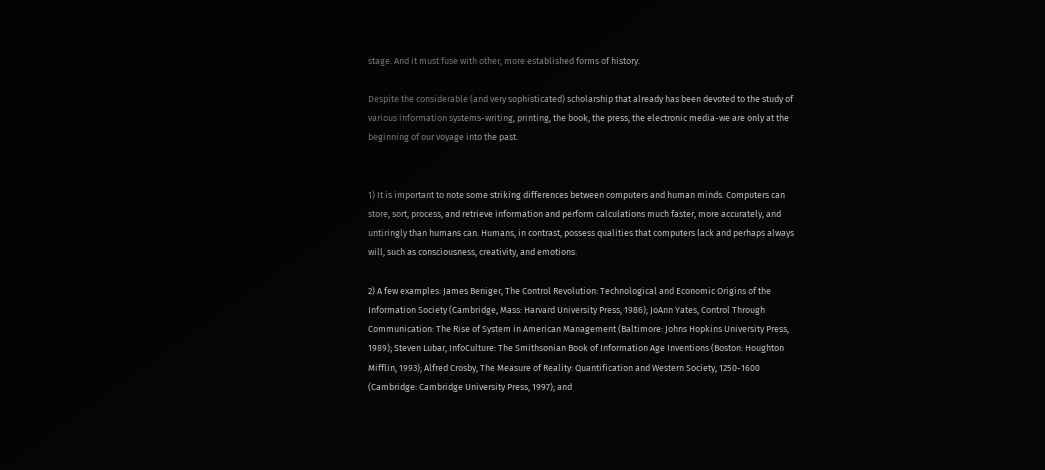stage. And it must fuse with other, more established forms of history.

Despite the considerable (and very sophisticated) scholarship that already has been devoted to the study of various information systems-writing, printing, the book, the press, the electronic media-we are only at the beginning of our voyage into the past.


1) It is important to note some striking differences between computers and human minds. Computers can store, sort, process, and retrieve information and perform calculations much faster, more accurately, and untiringly than humans can. Humans, in contrast, possess qualities that computers lack and perhaps always will, such as consciousness, creativity, and emotions.

2) A few examples: James Beniger, The Control Revolution: Technological and Economic Origins of the Information Society (Cambridge, Mass: Harvard University Press, 1986); JoAnn Yates, Control Through Communication: The Rise of System in American Management (Baltimore: Johns Hopkins University Press, 1989); Steven Lubar, InfoCulture: The Smithsonian Book of Information Age Inventions (Boston: Houghton Mifflin, 1993); Alfred Crosby, The Measure of Reality: Quantification and Western Society, 1250-1600 (Cambridge: Cambridge University Press, 1997); and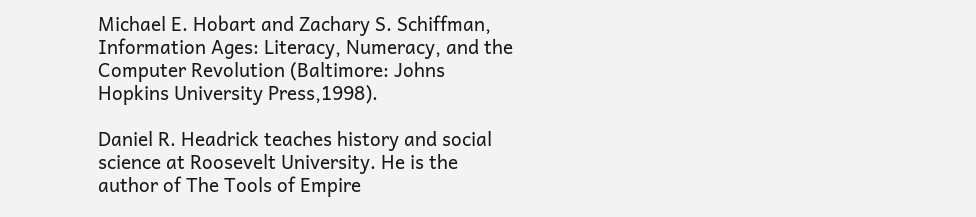Michael E. Hobart and Zachary S. Schiffman, Information Ages: Literacy, Numeracy, and the Computer Revolution (Baltimore: Johns Hopkins University Press,1998).

Daniel R. Headrick teaches history and social science at Roosevelt University. He is the author of The Tools of Empire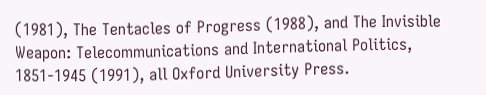(1981), The Tentacles of Progress (1988), and The Invisible Weapon: Telecommunications and International Politics, 1851-1945 (1991), all Oxford University Press.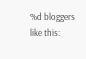%d bloggers like this: